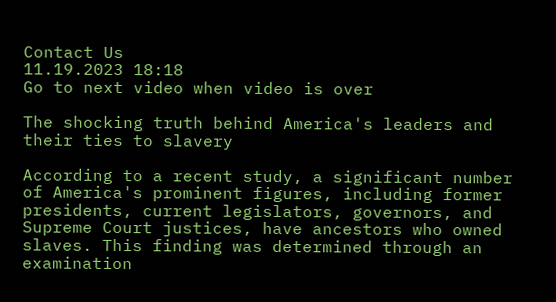Contact Us
11.19.2023 18:18
Go to next video when video is over

The shocking truth behind America's leaders and their ties to slavery

According to a recent study, a significant number of America's prominent figures, including former presidents, current legislators, governors, and Supreme Court justices, have ancestors who owned slaves. This finding was determined through an examination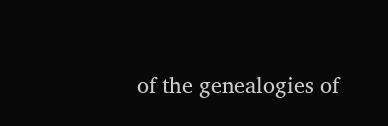of the genealogies of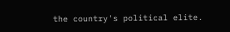the country's political elite.